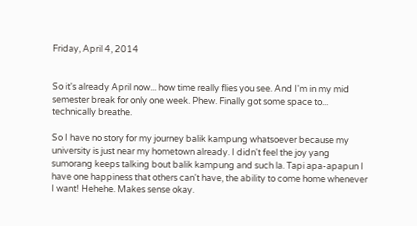Friday, April 4, 2014


So it's already April now... how time really flies you see. And I'm in my mid semester break for only one week. Phew. Finally got some space to... technically breathe.

So I have no story for my journey balik kampung whatsoever because my university is just near my hometown already. I didn't feel the joy yang sumorang keeps talking bout balik kampung and such la. Tapi apa-apapun I have one happiness that others can't have, the ability to come home whenever I want! Hehehe. Makes sense okay.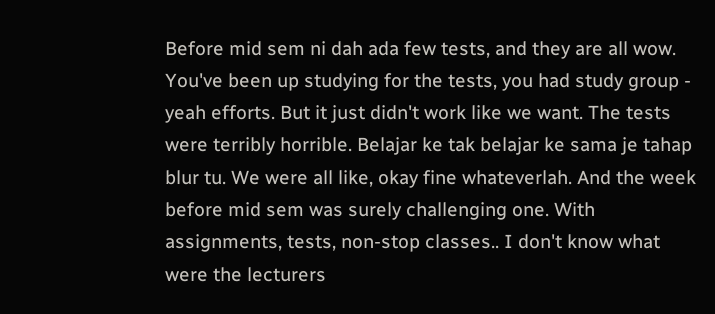Before mid sem ni dah ada few tests, and they are all wow. You've been up studying for the tests, you had study group - yeah efforts. But it just didn't work like we want. The tests were terribly horrible. Belajar ke tak belajar ke sama je tahap blur tu. We were all like, okay fine whateverlah. And the week before mid sem was surely challenging one. With assignments, tests, non-stop classes.. I don't know what were the lecturers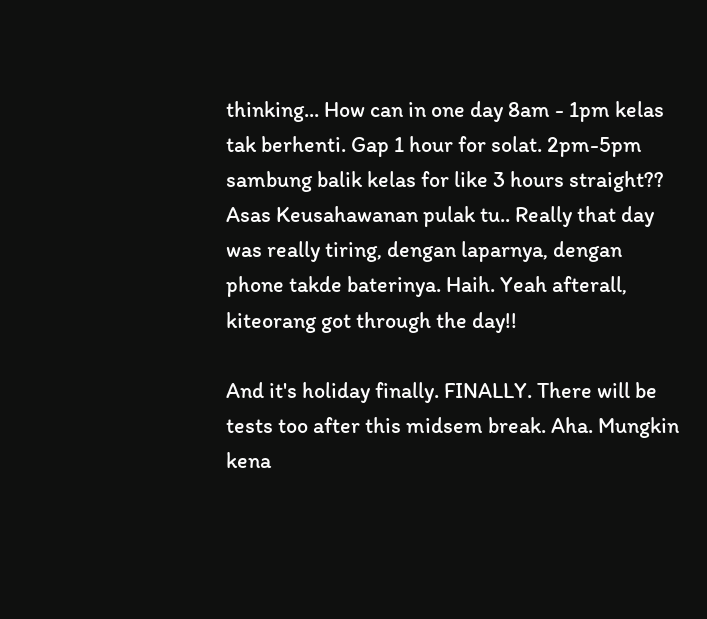thinking... How can in one day 8am - 1pm kelas tak berhenti. Gap 1 hour for solat. 2pm-5pm sambung balik kelas for like 3 hours straight?? Asas Keusahawanan pulak tu.. Really that day was really tiring, dengan laparnya, dengan phone takde baterinya. Haih. Yeah afterall, kiteorang got through the day!!

And it's holiday finally. FINALLY. There will be tests too after this midsem break. Aha. Mungkin kena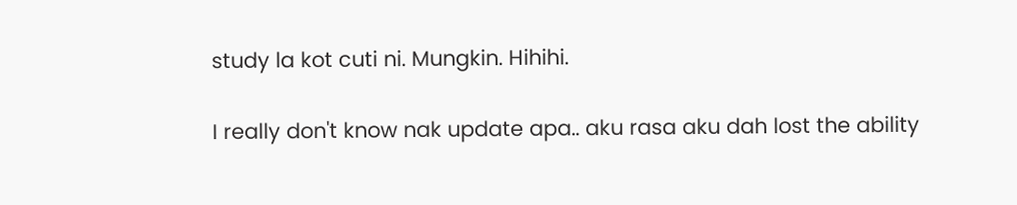study la kot cuti ni. Mungkin. Hihihi.

I really don't know nak update apa.. aku rasa aku dah lost the ability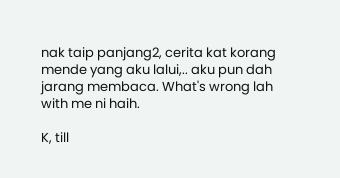nak taip panjang2, cerita kat korang mende yang aku lalui,.. aku pun dah jarang membaca. What's wrong lah with me ni haih.

K, till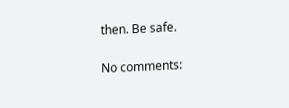then. Be safe.

No comments: